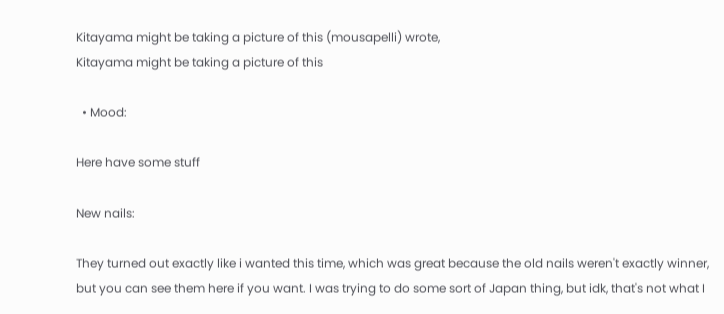Kitayama might be taking a picture of this (mousapelli) wrote,
Kitayama might be taking a picture of this

  • Mood:

Here have some stuff

New nails:

They turned out exactly like i wanted this time, which was great because the old nails weren't exactly winner, but you can see them here if you want. I was trying to do some sort of Japan thing, but idk, that's not what I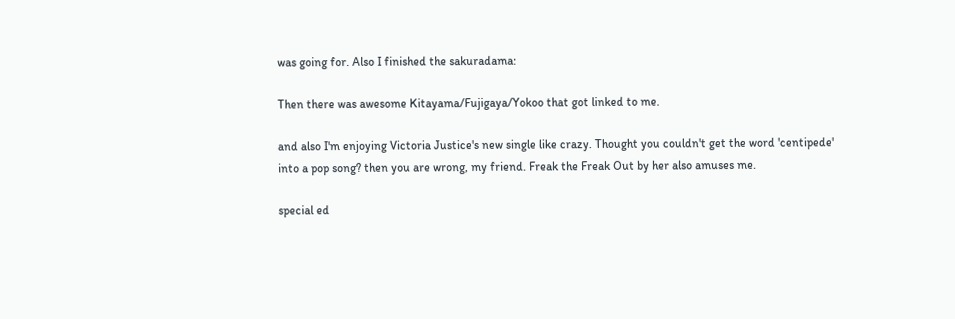was going for. Also I finished the sakuradama:

Then there was awesome Kitayama/Fujigaya/Yokoo that got linked to me.

and also I'm enjoying Victoria Justice's new single like crazy. Thought you couldn't get the word 'centipede' into a pop song? then you are wrong, my friend. Freak the Freak Out by her also amuses me.

special ed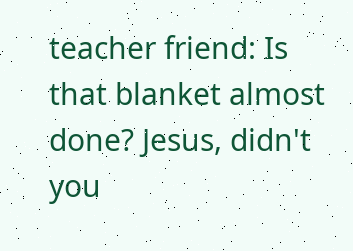teacher friend: Is that blanket almost done? Jesus, didn't you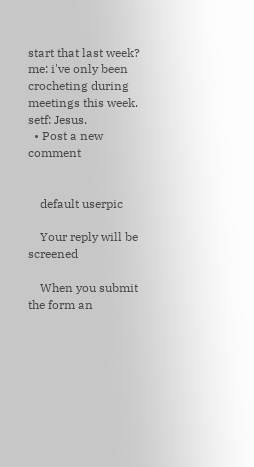start that last week?
me: i've only been crocheting during meetings this week.
setf: Jesus.
  • Post a new comment


    default userpic

    Your reply will be screened

    When you submit the form an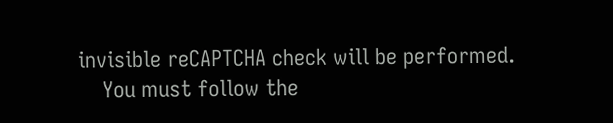invisible reCAPTCHA check will be performed.
    You must follow the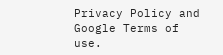Privacy Policy and Google Terms of use.